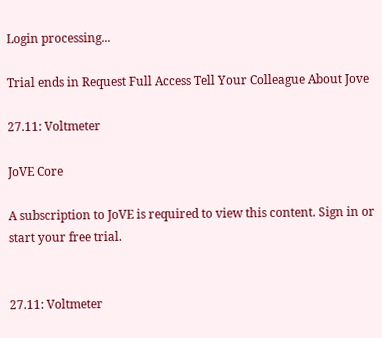Login processing...

Trial ends in Request Full Access Tell Your Colleague About Jove

27.11: Voltmeter

JoVE Core

A subscription to JoVE is required to view this content. Sign in or start your free trial.


27.11: Voltmeter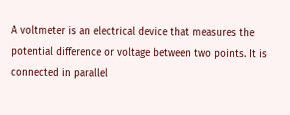A voltmeter is an electrical device that measures the potential difference or voltage between two points. It is connected in parallel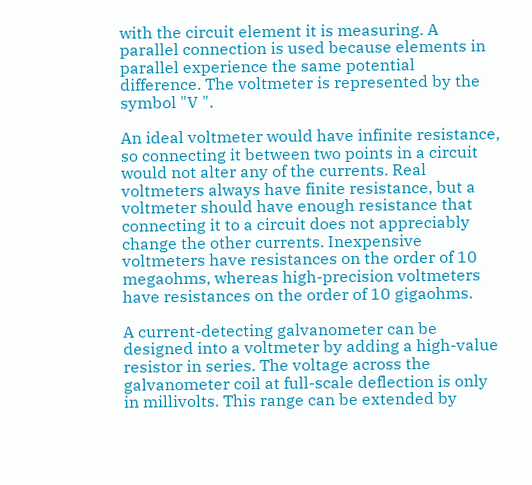with the circuit element it is measuring. A parallel connection is used because elements in parallel experience the same potential difference. The voltmeter is represented by the symbol "V ".

An ideal voltmeter would have infinite resistance, so connecting it between two points in a circuit would not alter any of the currents. Real voltmeters always have finite resistance, but a voltmeter should have enough resistance that connecting it to a circuit does not appreciably change the other currents. Inexpensive voltmeters have resistances on the order of 10 megaohms, whereas high-precision voltmeters have resistances on the order of 10 gigaohms.

A current-detecting galvanometer can be designed into a voltmeter by adding a high-value resistor in series. The voltage across the galvanometer coil at full-scale deflection is only in millivolts. This range can be extended by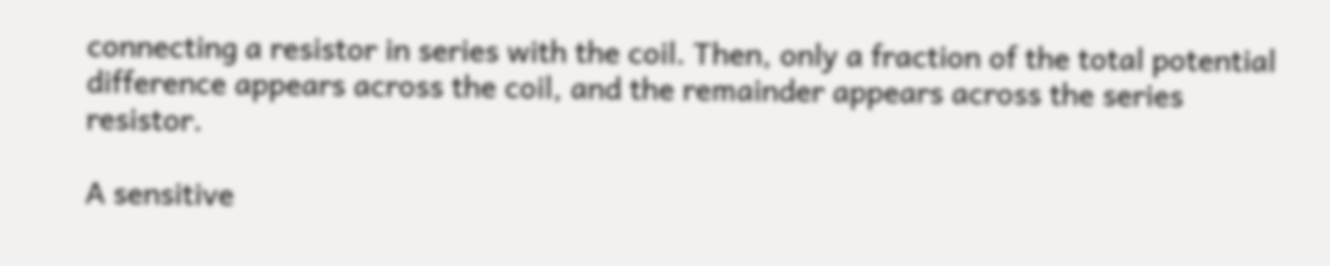connecting a resistor in series with the coil. Then, only a fraction of the total potential difference appears across the coil, and the remainder appears across the series resistor.

A sensitive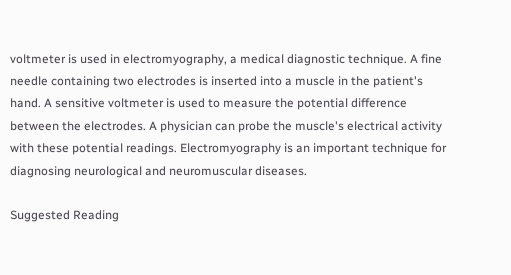voltmeter is used in electromyography, a medical diagnostic technique. A fine needle containing two electrodes is inserted into a muscle in the patient's hand. A sensitive voltmeter is used to measure the potential difference between the electrodes. A physician can probe the muscle's electrical activity with these potential readings. Electromyography is an important technique for diagnosing neurological and neuromuscular diseases.

Suggested Reading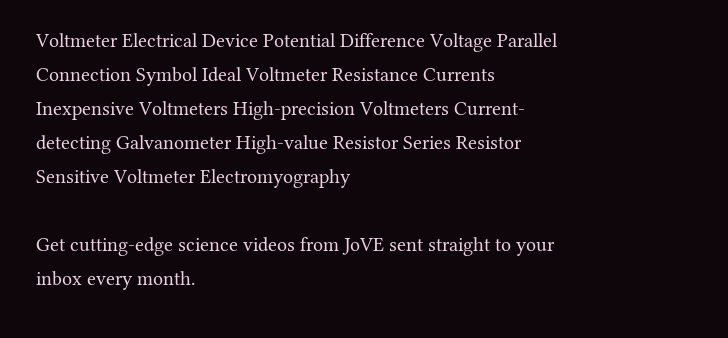Voltmeter Electrical Device Potential Difference Voltage Parallel Connection Symbol Ideal Voltmeter Resistance Currents Inexpensive Voltmeters High-precision Voltmeters Current-detecting Galvanometer High-value Resistor Series Resistor Sensitive Voltmeter Electromyography

Get cutting-edge science videos from JoVE sent straight to your inbox every month.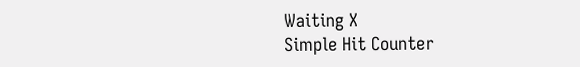Waiting X
Simple Hit Counter